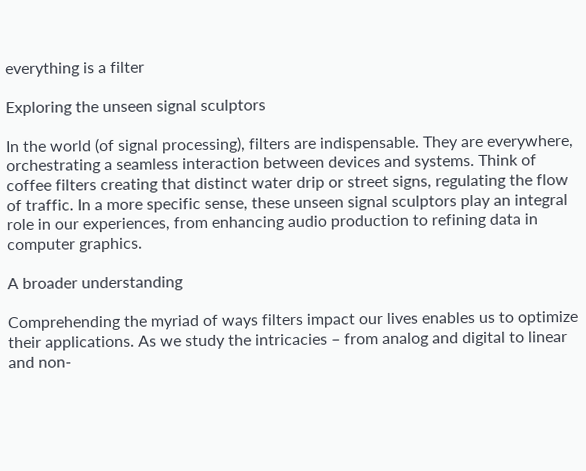everything is a filter

Exploring the unseen signal sculptors

In the world (of signal processing), filters are indispensable. They are everywhere, orchestrating a seamless interaction between devices and systems. Think of coffee filters creating that distinct water drip or street signs, regulating the flow of traffic. In a more specific sense, these unseen signal sculptors play an integral role in our experiences, from enhancing audio production to refining data in computer graphics.

A broader understanding

Comprehending the myriad of ways filters impact our lives enables us to optimize their applications. As we study the intricacies – from analog and digital to linear and non-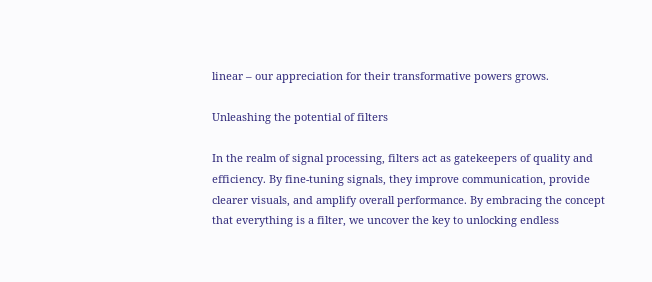linear – our appreciation for their transformative powers grows.

Unleashing the potential of filters

In the realm of signal processing, filters act as gatekeepers of quality and efficiency. By fine-tuning signals, they improve communication, provide clearer visuals, and amplify overall performance. By embracing the concept that everything is a filter, we uncover the key to unlocking endless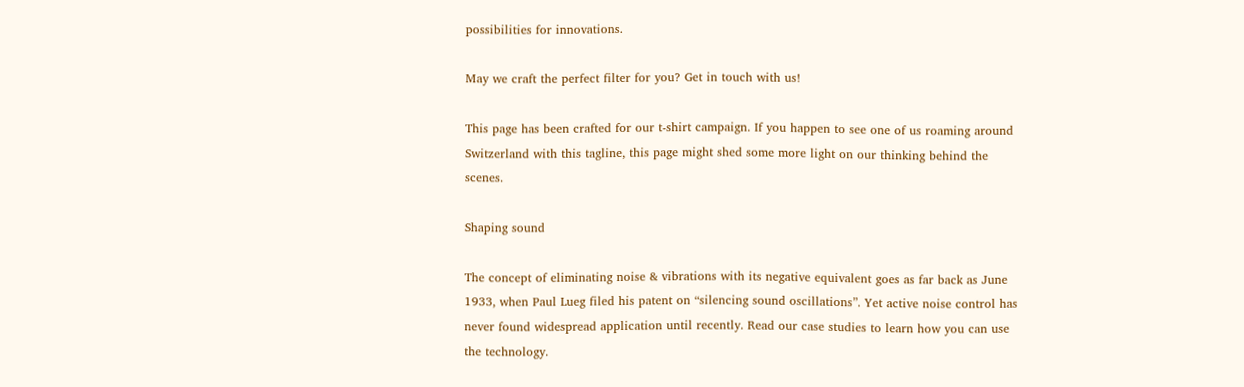possibilities for innovations.

May we craft the perfect filter for you? Get in touch with us!

This page has been crafted for our t-shirt campaign. If you happen to see one of us roaming around Switzerland with this tagline, this page might shed some more light on our thinking behind the scenes.

Shaping sound

The concept of eliminating noise & vibrations with its negative equivalent goes as far back as June 1933, when Paul Lueg filed his patent on “silencing sound oscillations”. Yet active noise control has never found widespread application until recently. Read our case studies to learn how you can use the technology.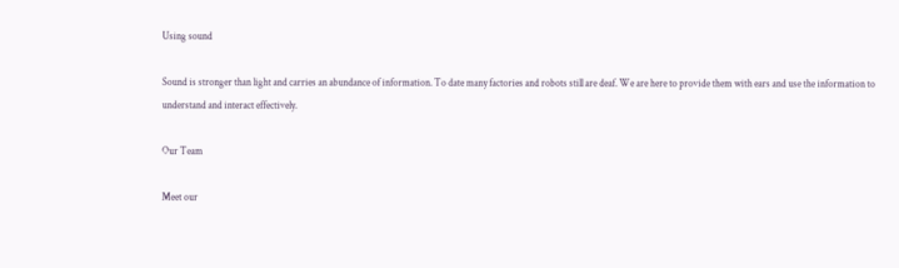Using sound

Sound is stronger than light and carries an abundance of information. To date many factories and robots still are deaf. We are here to provide them with ears and use the information to understand and interact effectively.

Our Team

Meet our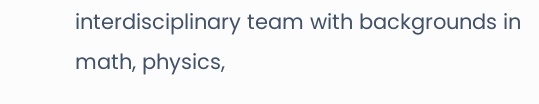interdisciplinary team with backgrounds in math, physics,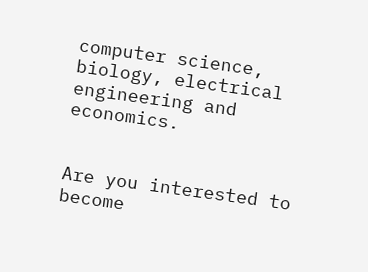computer science, biology, electrical engineering and economics.


Are you interested to become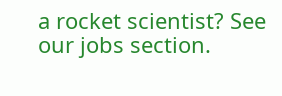a rocket scientist? See our jobs section.